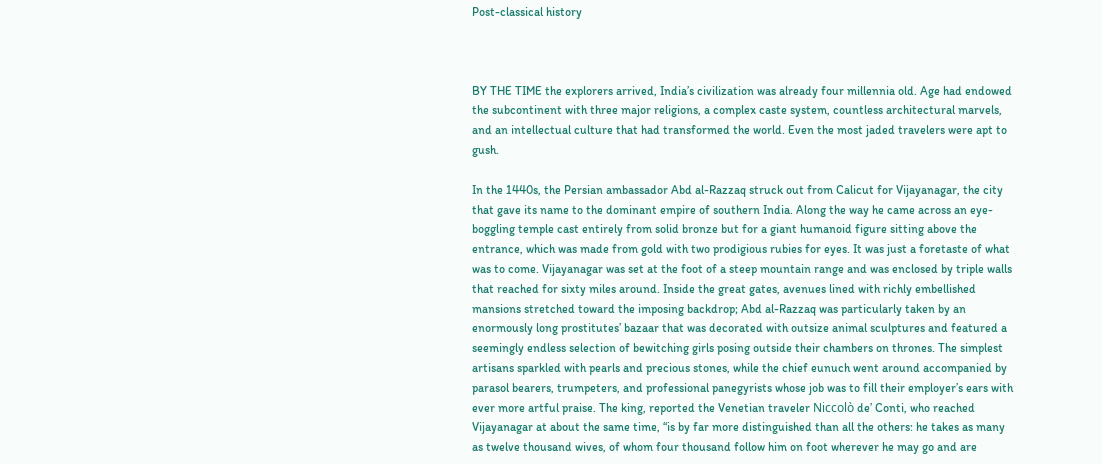Post-classical history



BY THE TIME the explorers arrived, India’s civilization was already four millennia old. Age had endowed the subcontinent with three major religions, a complex caste system, countless architectural marvels, and an intellectual culture that had transformed the world. Even the most jaded travelers were apt to gush.

In the 1440s, the Persian ambassador Abd al-Razzaq struck out from Calicut for Vijayanagar, the city that gave its name to the dominant empire of southern India. Along the way he came across an eye-boggling temple cast entirely from solid bronze but for a giant humanoid figure sitting above the entrance, which was made from gold with two prodigious rubies for eyes. It was just a foretaste of what was to come. Vijayanagar was set at the foot of a steep mountain range and was enclosed by triple walls that reached for sixty miles around. Inside the great gates, avenues lined with richly embellished mansions stretched toward the imposing backdrop; Abd al-Razzaq was particularly taken by an enormously long prostitutes’ bazaar that was decorated with outsize animal sculptures and featured a seemingly endless selection of bewitching girls posing outside their chambers on thrones. The simplest artisans sparkled with pearls and precious stones, while the chief eunuch went around accompanied by parasol bearers, trumpeters, and professional panegyrists whose job was to fill their employer’s ears with ever more artful praise. The king, reported the Venetian traveler Niccolò de’ Conti, who reached Vijayanagar at about the same time, “is by far more distinguished than all the others: he takes as many as twelve thousand wives, of whom four thousand follow him on foot wherever he may go and are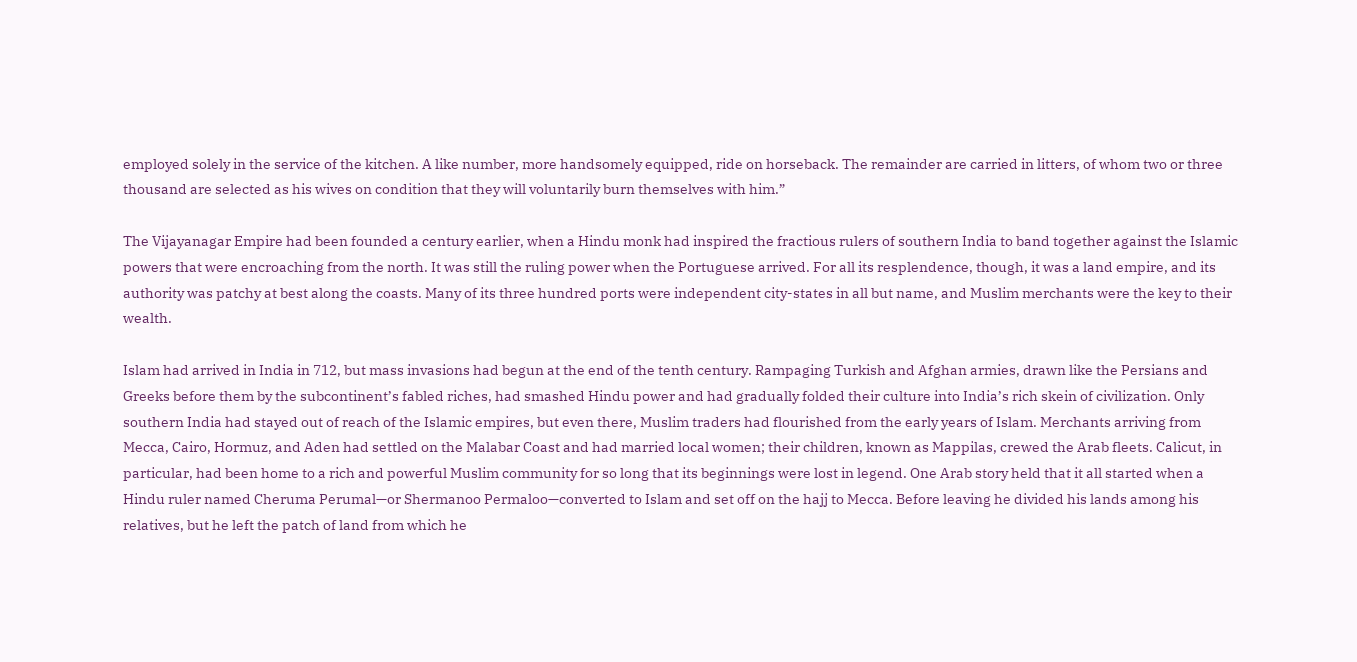employed solely in the service of the kitchen. A like number, more handsomely equipped, ride on horseback. The remainder are carried in litters, of whom two or three thousand are selected as his wives on condition that they will voluntarily burn themselves with him.”

The Vijayanagar Empire had been founded a century earlier, when a Hindu monk had inspired the fractious rulers of southern India to band together against the Islamic powers that were encroaching from the north. It was still the ruling power when the Portuguese arrived. For all its resplendence, though, it was a land empire, and its authority was patchy at best along the coasts. Many of its three hundred ports were independent city-states in all but name, and Muslim merchants were the key to their wealth.

Islam had arrived in India in 712, but mass invasions had begun at the end of the tenth century. Rampaging Turkish and Afghan armies, drawn like the Persians and Greeks before them by the subcontinent’s fabled riches, had smashed Hindu power and had gradually folded their culture into India’s rich skein of civilization. Only southern India had stayed out of reach of the Islamic empires, but even there, Muslim traders had flourished from the early years of Islam. Merchants arriving from Mecca, Cairo, Hormuz, and Aden had settled on the Malabar Coast and had married local women; their children, known as Mappilas, crewed the Arab fleets. Calicut, in particular, had been home to a rich and powerful Muslim community for so long that its beginnings were lost in legend. One Arab story held that it all started when a Hindu ruler named Cheruma Perumal—or Shermanoo Permaloo—converted to Islam and set off on the hajj to Mecca. Before leaving he divided his lands among his relatives, but he left the patch of land from which he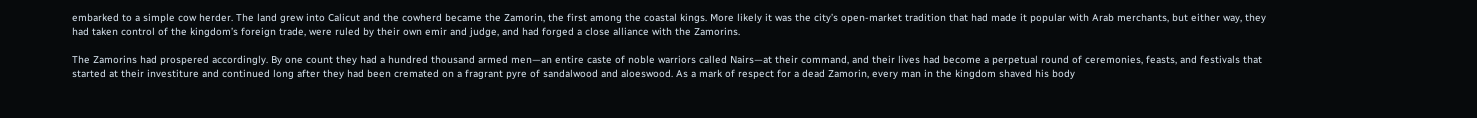embarked to a simple cow herder. The land grew into Calicut and the cowherd became the Zamorin, the first among the coastal kings. More likely it was the city’s open-market tradition that had made it popular with Arab merchants, but either way, they had taken control of the kingdom’s foreign trade, were ruled by their own emir and judge, and had forged a close alliance with the Zamorins.

The Zamorins had prospered accordingly. By one count they had a hundred thousand armed men—an entire caste of noble warriors called Nairs—at their command, and their lives had become a perpetual round of ceremonies, feasts, and festivals that started at their investiture and continued long after they had been cremated on a fragrant pyre of sandalwood and aloeswood. As a mark of respect for a dead Zamorin, every man in the kingdom shaved his body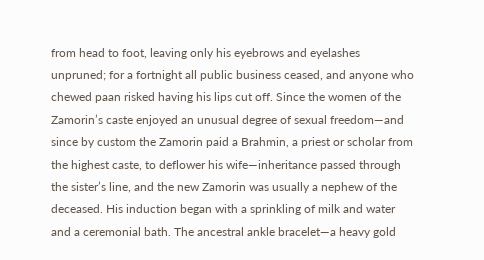from head to foot, leaving only his eyebrows and eyelashes unpruned; for a fortnight all public business ceased, and anyone who chewed paan risked having his lips cut off. Since the women of the Zamorin’s caste enjoyed an unusual degree of sexual freedom—and since by custom the Zamorin paid a Brahmin, a priest or scholar from the highest caste, to deflower his wife—inheritance passed through the sister’s line, and the new Zamorin was usually a nephew of the deceased. His induction began with a sprinkling of milk and water and a ceremonial bath. The ancestral ankle bracelet—a heavy gold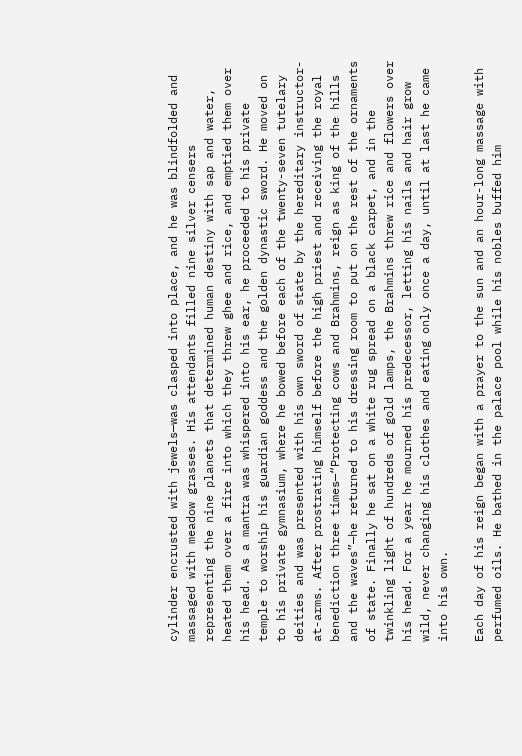cylinder encrusted with jewels—was clasped into place, and he was blindfolded and massaged with meadow grasses. His attendants filled nine silver censers representing the nine planets that determined human destiny with sap and water, heated them over a fire into which they threw ghee and rice, and emptied them over his head. As a mantra was whispered into his ear, he proceeded to his private temple to worship his guardian goddess and the golden dynastic sword. He moved on to his private gymnasium, where he bowed before each of the twenty-seven tutelary deities and was presented with his own sword of state by the hereditary instructor-at-arms. After prostrating himself before the high priest and receiving the royal benediction three times—“Protecting cows and Brahmins, reign as king of the hills and the waves”—he returned to his dressing room to put on the rest of the ornaments of state. Finally he sat on a white rug spread on a black carpet, and in the twinkling light of hundreds of gold lamps, the Brahmins threw rice and flowers over his head. For a year he mourned his predecessor, letting his nails and hair grow wild, never changing his clothes and eating only once a day, until at last he came into his own.

Each day of his reign began with a prayer to the sun and an hour-long massage with perfumed oils. He bathed in the palace pool while his nobles buffed him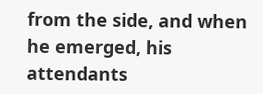from the side, and when he emerged, his attendants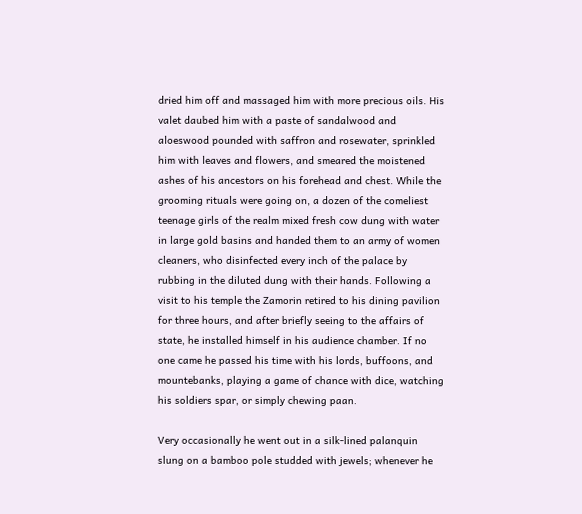dried him off and massaged him with more precious oils. His valet daubed him with a paste of sandalwood and aloeswood pounded with saffron and rosewater, sprinkled him with leaves and flowers, and smeared the moistened ashes of his ancestors on his forehead and chest. While the grooming rituals were going on, a dozen of the comeliest teenage girls of the realm mixed fresh cow dung with water in large gold basins and handed them to an army of women cleaners, who disinfected every inch of the palace by rubbing in the diluted dung with their hands. Following a visit to his temple the Zamorin retired to his dining pavilion for three hours, and after briefly seeing to the affairs of state, he installed himself in his audience chamber. If no one came he passed his time with his lords, buffoons, and mountebanks, playing a game of chance with dice, watching his soldiers spar, or simply chewing paan.

Very occasionally he went out in a silk-lined palanquin slung on a bamboo pole studded with jewels; whenever he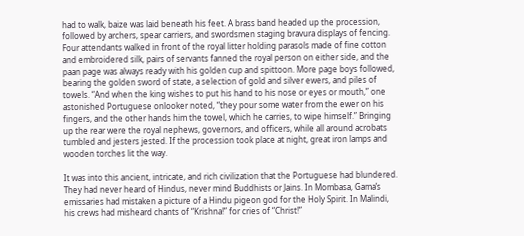had to walk, baize was laid beneath his feet. A brass band headed up the procession, followed by archers, spear carriers, and swordsmen staging bravura displays of fencing. Four attendants walked in front of the royal litter holding parasols made of fine cotton and embroidered silk, pairs of servants fanned the royal person on either side, and the paan page was always ready with his golden cup and spittoon. More page boys followed, bearing the golden sword of state, a selection of gold and silver ewers, and piles of towels. “And when the king wishes to put his hand to his nose or eyes or mouth,” one astonished Portuguese onlooker noted, “they pour some water from the ewer on his fingers, and the other hands him the towel, which he carries, to wipe himself.” Bringing up the rear were the royal nephews, governors, and officers, while all around acrobats tumbled and jesters jested. If the procession took place at night, great iron lamps and wooden torches lit the way.

It was into this ancient, intricate, and rich civilization that the Portuguese had blundered. They had never heard of Hindus, never mind Buddhists or Jains. In Mombasa, Gama’s emissaries had mistaken a picture of a Hindu pigeon god for the Holy Spirit. In Malindi, his crews had misheard chants of “Krishna!” for cries of “Christ!”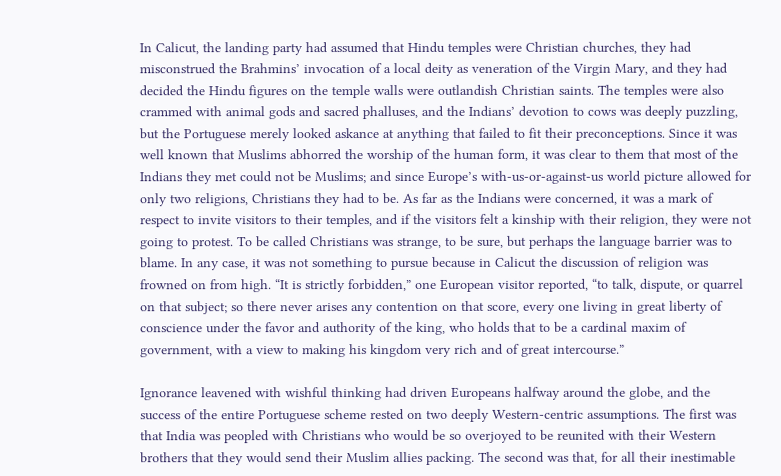In Calicut, the landing party had assumed that Hindu temples were Christian churches, they had misconstrued the Brahmins’ invocation of a local deity as veneration of the Virgin Mary, and they had decided the Hindu figures on the temple walls were outlandish Christian saints. The temples were also crammed with animal gods and sacred phalluses, and the Indians’ devotion to cows was deeply puzzling, but the Portuguese merely looked askance at anything that failed to fit their preconceptions. Since it was well known that Muslims abhorred the worship of the human form, it was clear to them that most of the Indians they met could not be Muslims; and since Europe’s with-us-or-against-us world picture allowed for only two religions, Christians they had to be. As far as the Indians were concerned, it was a mark of respect to invite visitors to their temples, and if the visitors felt a kinship with their religion, they were not going to protest. To be called Christians was strange, to be sure, but perhaps the language barrier was to blame. In any case, it was not something to pursue because in Calicut the discussion of religion was frowned on from high. “It is strictly forbidden,” one European visitor reported, “to talk, dispute, or quarrel on that subject; so there never arises any contention on that score, every one living in great liberty of conscience under the favor and authority of the king, who holds that to be a cardinal maxim of government, with a view to making his kingdom very rich and of great intercourse.”

Ignorance leavened with wishful thinking had driven Europeans halfway around the globe, and the success of the entire Portuguese scheme rested on two deeply Western-centric assumptions. The first was that India was peopled with Christians who would be so overjoyed to be reunited with their Western brothers that they would send their Muslim allies packing. The second was that, for all their inestimable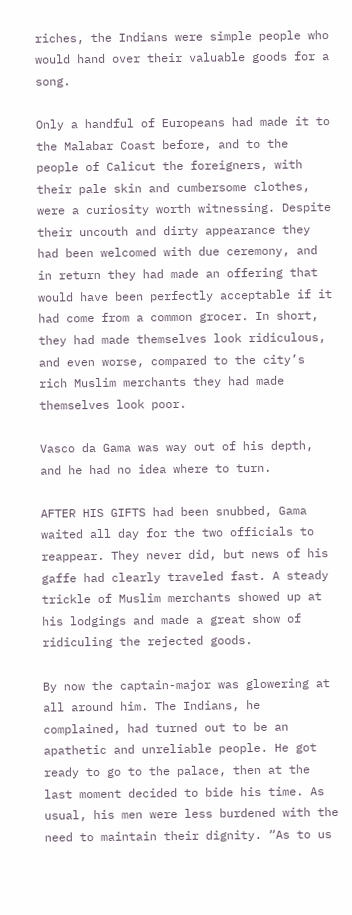riches, the Indians were simple people who would hand over their valuable goods for a song.

Only a handful of Europeans had made it to the Malabar Coast before, and to the people of Calicut the foreigners, with their pale skin and cumbersome clothes, were a curiosity worth witnessing. Despite their uncouth and dirty appearance they had been welcomed with due ceremony, and in return they had made an offering that would have been perfectly acceptable if it had come from a common grocer. In short, they had made themselves look ridiculous, and even worse, compared to the city’s rich Muslim merchants they had made themselves look poor.

Vasco da Gama was way out of his depth, and he had no idea where to turn.

AFTER HIS GIFTS had been snubbed, Gama waited all day for the two officials to reappear. They never did, but news of his gaffe had clearly traveled fast. A steady trickle of Muslim merchants showed up at his lodgings and made a great show of ridiculing the rejected goods.

By now the captain-major was glowering at all around him. The Indians, he complained, had turned out to be an apathetic and unreliable people. He got ready to go to the palace, then at the last moment decided to bide his time. As usual, his men were less burdened with the need to maintain their dignity. “As to us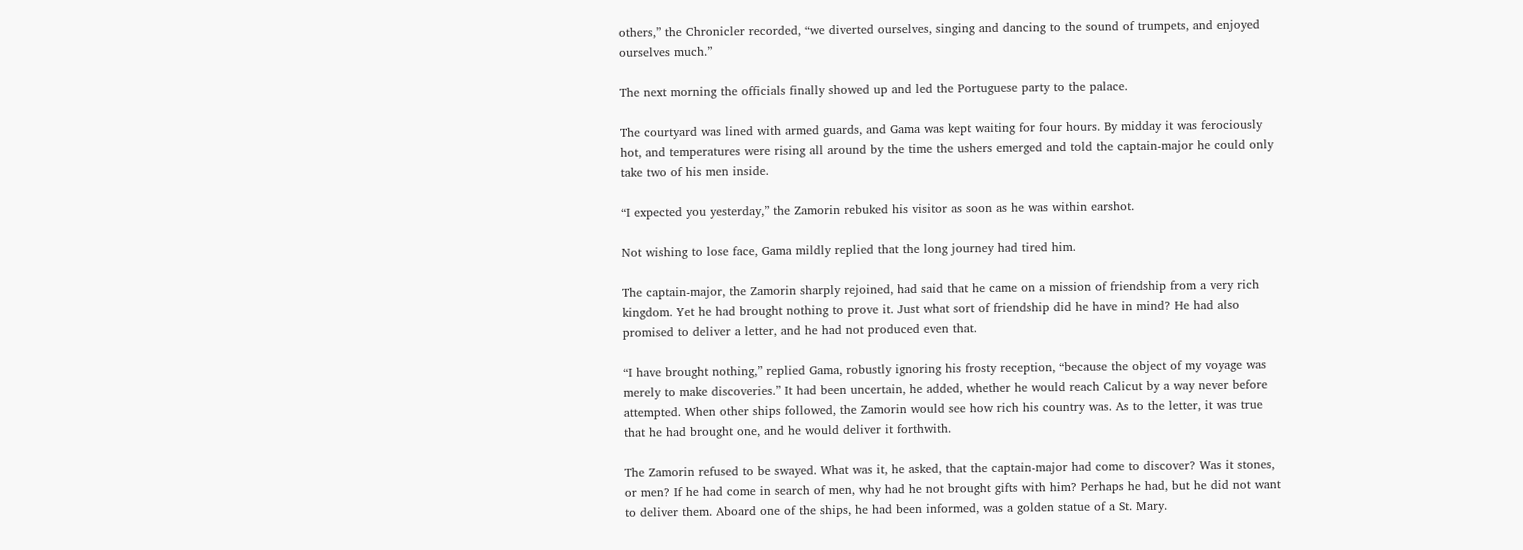others,” the Chronicler recorded, “we diverted ourselves, singing and dancing to the sound of trumpets, and enjoyed ourselves much.”

The next morning the officials finally showed up and led the Portuguese party to the palace.

The courtyard was lined with armed guards, and Gama was kept waiting for four hours. By midday it was ferociously hot, and temperatures were rising all around by the time the ushers emerged and told the captain-major he could only take two of his men inside.

“I expected you yesterday,” the Zamorin rebuked his visitor as soon as he was within earshot.

Not wishing to lose face, Gama mildly replied that the long journey had tired him.

The captain-major, the Zamorin sharply rejoined, had said that he came on a mission of friendship from a very rich kingdom. Yet he had brought nothing to prove it. Just what sort of friendship did he have in mind? He had also promised to deliver a letter, and he had not produced even that.

“I have brought nothing,” replied Gama, robustly ignoring his frosty reception, “because the object of my voyage was merely to make discoveries.” It had been uncertain, he added, whether he would reach Calicut by a way never before attempted. When other ships followed, the Zamorin would see how rich his country was. As to the letter, it was true that he had brought one, and he would deliver it forthwith.

The Zamorin refused to be swayed. What was it, he asked, that the captain-major had come to discover? Was it stones, or men? If he had come in search of men, why had he not brought gifts with him? Perhaps he had, but he did not want to deliver them. Aboard one of the ships, he had been informed, was a golden statue of a St. Mary.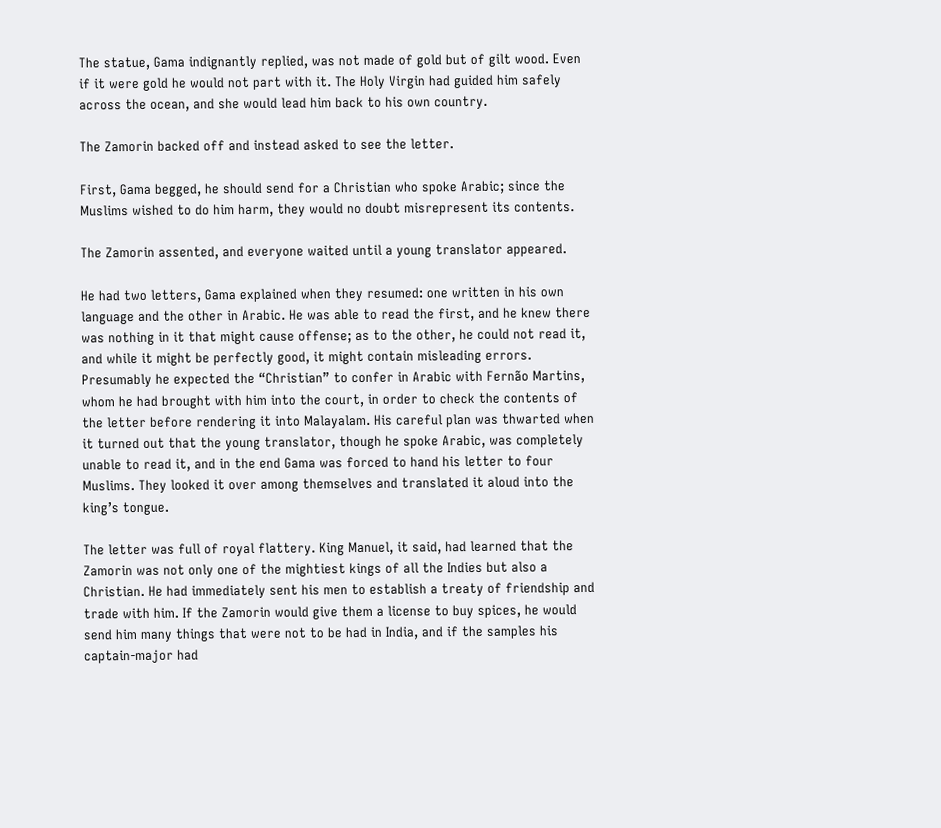The statue, Gama indignantly replied, was not made of gold but of gilt wood. Even if it were gold he would not part with it. The Holy Virgin had guided him safely across the ocean, and she would lead him back to his own country.

The Zamorin backed off and instead asked to see the letter.

First, Gama begged, he should send for a Christian who spoke Arabic; since the Muslims wished to do him harm, they would no doubt misrepresent its contents.

The Zamorin assented, and everyone waited until a young translator appeared.

He had two letters, Gama explained when they resumed: one written in his own language and the other in Arabic. He was able to read the first, and he knew there was nothing in it that might cause offense; as to the other, he could not read it, and while it might be perfectly good, it might contain misleading errors. Presumably he expected the “Christian” to confer in Arabic with Fernão Martins, whom he had brought with him into the court, in order to check the contents of the letter before rendering it into Malayalam. His careful plan was thwarted when it turned out that the young translator, though he spoke Arabic, was completely unable to read it, and in the end Gama was forced to hand his letter to four Muslims. They looked it over among themselves and translated it aloud into the king’s tongue.

The letter was full of royal flattery. King Manuel, it said, had learned that the Zamorin was not only one of the mightiest kings of all the Indies but also a Christian. He had immediately sent his men to establish a treaty of friendship and trade with him. If the Zamorin would give them a license to buy spices, he would send him many things that were not to be had in India, and if the samples his captain-major had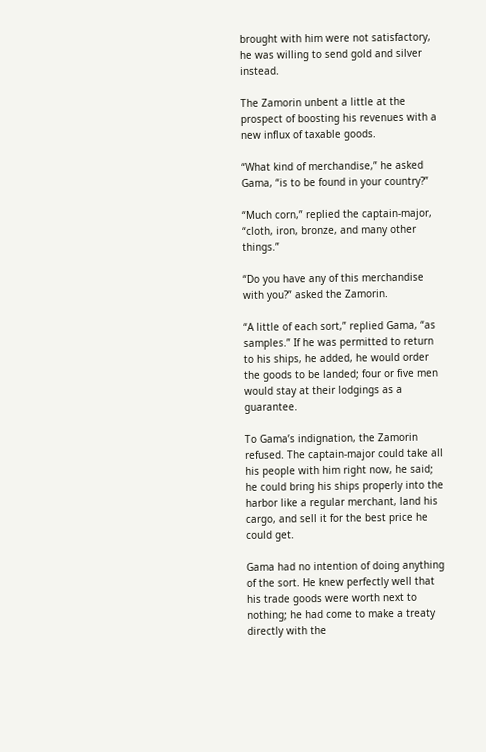brought with him were not satisfactory, he was willing to send gold and silver instead.

The Zamorin unbent a little at the prospect of boosting his revenues with a new influx of taxable goods.

“What kind of merchandise,” he asked Gama, “is to be found in your country?”

“Much corn,” replied the captain-major, “cloth, iron, bronze, and many other things.”

“Do you have any of this merchandise with you?” asked the Zamorin.

“A little of each sort,” replied Gama, “as samples.” If he was permitted to return to his ships, he added, he would order the goods to be landed; four or five men would stay at their lodgings as a guarantee.

To Gama’s indignation, the Zamorin refused. The captain-major could take all his people with him right now, he said; he could bring his ships properly into the harbor like a regular merchant, land his cargo, and sell it for the best price he could get.

Gama had no intention of doing anything of the sort. He knew perfectly well that his trade goods were worth next to nothing; he had come to make a treaty directly with the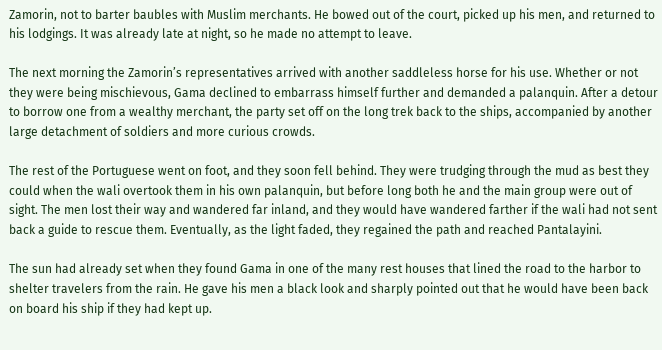Zamorin, not to barter baubles with Muslim merchants. He bowed out of the court, picked up his men, and returned to his lodgings. It was already late at night, so he made no attempt to leave.

The next morning the Zamorin’s representatives arrived with another saddleless horse for his use. Whether or not they were being mischievous, Gama declined to embarrass himself further and demanded a palanquin. After a detour to borrow one from a wealthy merchant, the party set off on the long trek back to the ships, accompanied by another large detachment of soldiers and more curious crowds.

The rest of the Portuguese went on foot, and they soon fell behind. They were trudging through the mud as best they could when the wali overtook them in his own palanquin, but before long both he and the main group were out of sight. The men lost their way and wandered far inland, and they would have wandered farther if the wali had not sent back a guide to rescue them. Eventually, as the light faded, they regained the path and reached Pantalayini.

The sun had already set when they found Gama in one of the many rest houses that lined the road to the harbor to shelter travelers from the rain. He gave his men a black look and sharply pointed out that he would have been back on board his ship if they had kept up.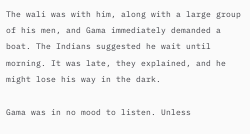The wali was with him, along with a large group of his men, and Gama immediately demanded a boat. The Indians suggested he wait until morning. It was late, they explained, and he might lose his way in the dark.

Gama was in no mood to listen. Unless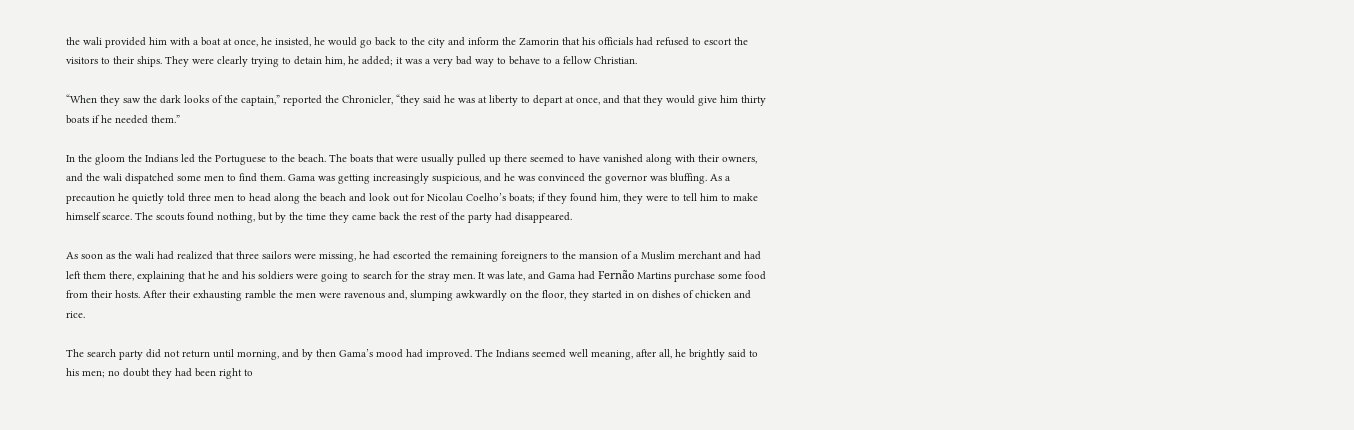the wali provided him with a boat at once, he insisted, he would go back to the city and inform the Zamorin that his officials had refused to escort the visitors to their ships. They were clearly trying to detain him, he added; it was a very bad way to behave to a fellow Christian.

“When they saw the dark looks of the captain,” reported the Chronicler, “they said he was at liberty to depart at once, and that they would give him thirty boats if he needed them.”

In the gloom the Indians led the Portuguese to the beach. The boats that were usually pulled up there seemed to have vanished along with their owners, and the wali dispatched some men to find them. Gama was getting increasingly suspicious, and he was convinced the governor was bluffing. As a precaution he quietly told three men to head along the beach and look out for Nicolau Coelho’s boats; if they found him, they were to tell him to make himself scarce. The scouts found nothing, but by the time they came back the rest of the party had disappeared.

As soon as the wali had realized that three sailors were missing, he had escorted the remaining foreigners to the mansion of a Muslim merchant and had left them there, explaining that he and his soldiers were going to search for the stray men. It was late, and Gama had Fernão Martins purchase some food from their hosts. After their exhausting ramble the men were ravenous and, slumping awkwardly on the floor, they started in on dishes of chicken and rice.

The search party did not return until morning, and by then Gama’s mood had improved. The Indians seemed well meaning, after all, he brightly said to his men; no doubt they had been right to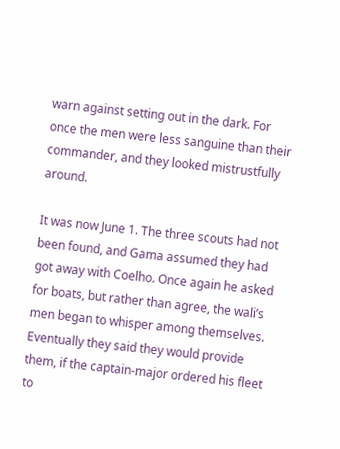warn against setting out in the dark. For once the men were less sanguine than their commander, and they looked mistrustfully around.

It was now June 1. The three scouts had not been found, and Gama assumed they had got away with Coelho. Once again he asked for boats, but rather than agree, the wali’s men began to whisper among themselves. Eventually they said they would provide them, if the captain-major ordered his fleet to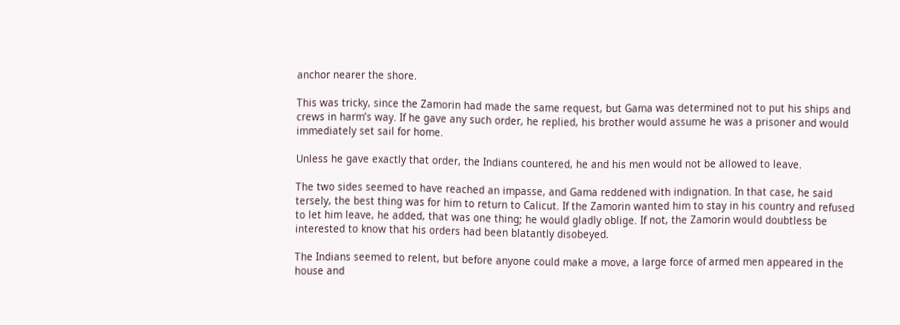anchor nearer the shore.

This was tricky, since the Zamorin had made the same request, but Gama was determined not to put his ships and crews in harm’s way. If he gave any such order, he replied, his brother would assume he was a prisoner and would immediately set sail for home.

Unless he gave exactly that order, the Indians countered, he and his men would not be allowed to leave.

The two sides seemed to have reached an impasse, and Gama reddened with indignation. In that case, he said tersely, the best thing was for him to return to Calicut. If the Zamorin wanted him to stay in his country and refused to let him leave, he added, that was one thing; he would gladly oblige. If not, the Zamorin would doubtless be interested to know that his orders had been blatantly disobeyed.

The Indians seemed to relent, but before anyone could make a move, a large force of armed men appeared in the house and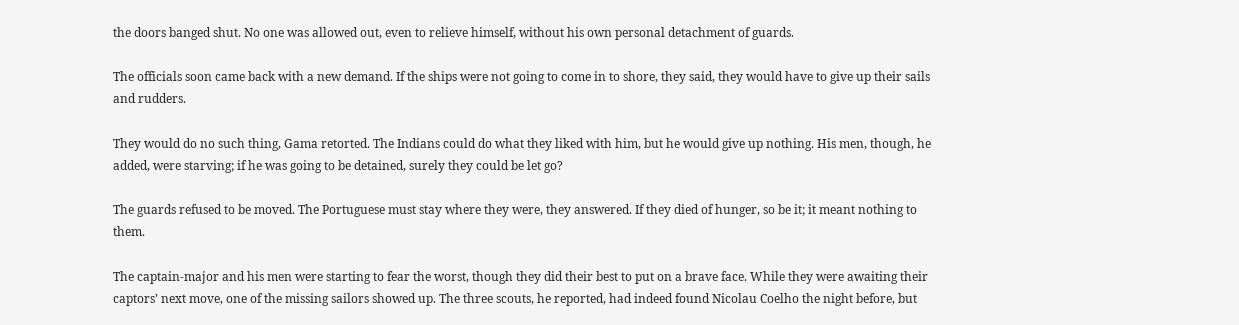the doors banged shut. No one was allowed out, even to relieve himself, without his own personal detachment of guards.

The officials soon came back with a new demand. If the ships were not going to come in to shore, they said, they would have to give up their sails and rudders.

They would do no such thing, Gama retorted. The Indians could do what they liked with him, but he would give up nothing. His men, though, he added, were starving; if he was going to be detained, surely they could be let go?

The guards refused to be moved. The Portuguese must stay where they were, they answered. If they died of hunger, so be it; it meant nothing to them.

The captain-major and his men were starting to fear the worst, though they did their best to put on a brave face. While they were awaiting their captors’ next move, one of the missing sailors showed up. The three scouts, he reported, had indeed found Nicolau Coelho the night before, but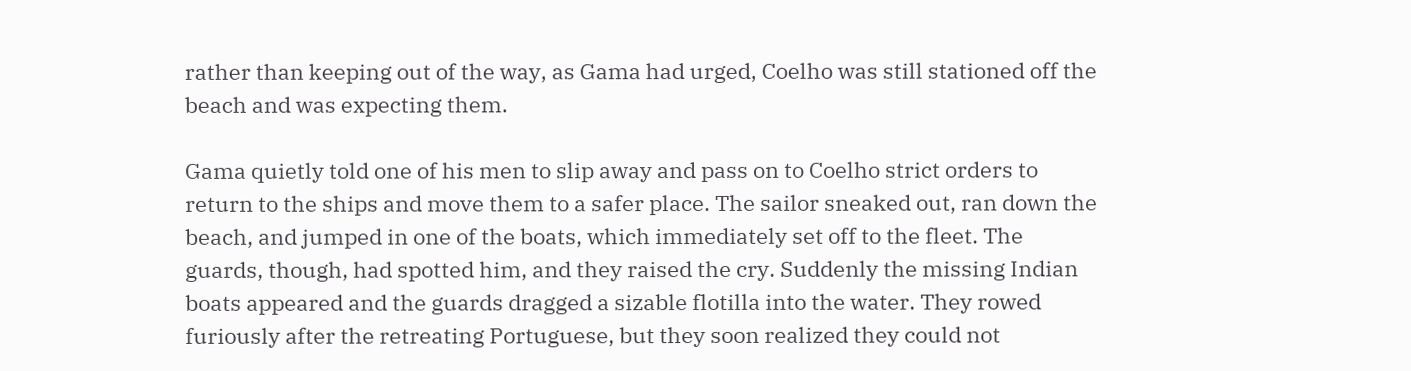rather than keeping out of the way, as Gama had urged, Coelho was still stationed off the beach and was expecting them.

Gama quietly told one of his men to slip away and pass on to Coelho strict orders to return to the ships and move them to a safer place. The sailor sneaked out, ran down the beach, and jumped in one of the boats, which immediately set off to the fleet. The guards, though, had spotted him, and they raised the cry. Suddenly the missing Indian boats appeared and the guards dragged a sizable flotilla into the water. They rowed furiously after the retreating Portuguese, but they soon realized they could not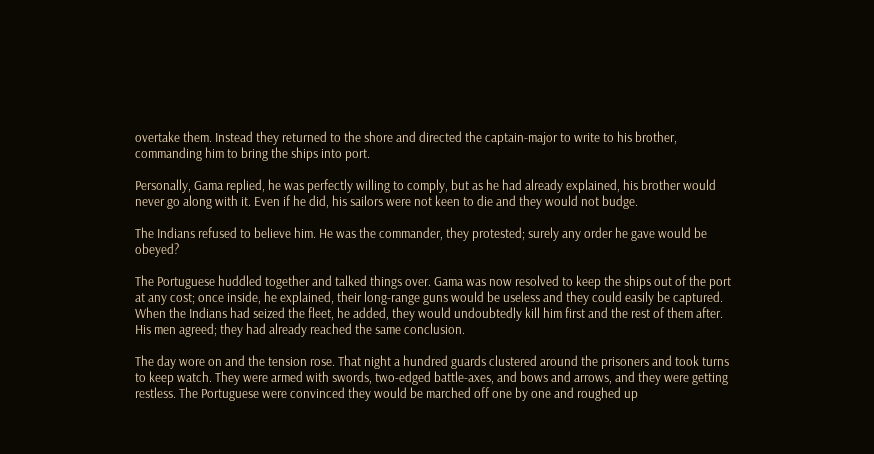overtake them. Instead they returned to the shore and directed the captain-major to write to his brother, commanding him to bring the ships into port.

Personally, Gama replied, he was perfectly willing to comply, but as he had already explained, his brother would never go along with it. Even if he did, his sailors were not keen to die and they would not budge.

The Indians refused to believe him. He was the commander, they protested; surely any order he gave would be obeyed?

The Portuguese huddled together and talked things over. Gama was now resolved to keep the ships out of the port at any cost; once inside, he explained, their long-range guns would be useless and they could easily be captured. When the Indians had seized the fleet, he added, they would undoubtedly kill him first and the rest of them after. His men agreed; they had already reached the same conclusion.

The day wore on and the tension rose. That night a hundred guards clustered around the prisoners and took turns to keep watch. They were armed with swords, two-edged battle-axes, and bows and arrows, and they were getting restless. The Portuguese were convinced they would be marched off one by one and roughed up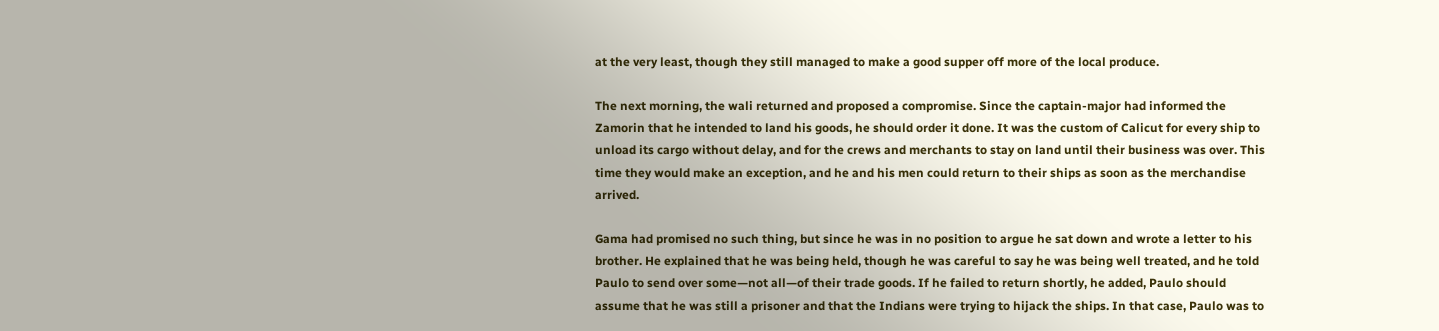at the very least, though they still managed to make a good supper off more of the local produce.

The next morning, the wali returned and proposed a compromise. Since the captain-major had informed the Zamorin that he intended to land his goods, he should order it done. It was the custom of Calicut for every ship to unload its cargo without delay, and for the crews and merchants to stay on land until their business was over. This time they would make an exception, and he and his men could return to their ships as soon as the merchandise arrived.

Gama had promised no such thing, but since he was in no position to argue he sat down and wrote a letter to his brother. He explained that he was being held, though he was careful to say he was being well treated, and he told Paulo to send over some—not all—of their trade goods. If he failed to return shortly, he added, Paulo should assume that he was still a prisoner and that the Indians were trying to hijack the ships. In that case, Paulo was to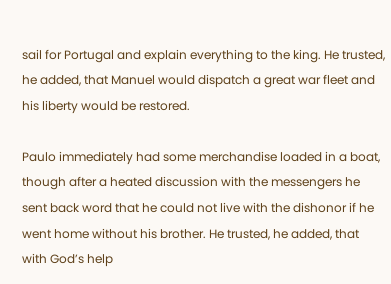sail for Portugal and explain everything to the king. He trusted, he added, that Manuel would dispatch a great war fleet and his liberty would be restored.

Paulo immediately had some merchandise loaded in a boat, though after a heated discussion with the messengers he sent back word that he could not live with the dishonor if he went home without his brother. He trusted, he added, that with God’s help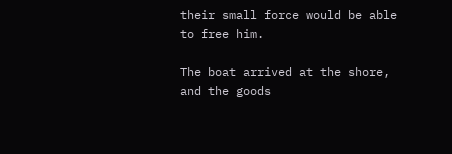their small force would be able to free him.

The boat arrived at the shore, and the goods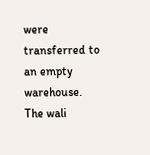were transferred to an empty warehouse. The wali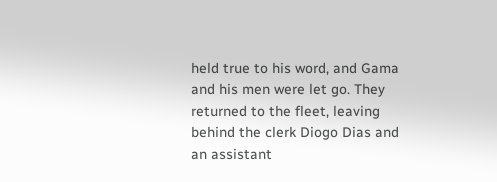held true to his word, and Gama and his men were let go. They returned to the fleet, leaving behind the clerk Diogo Dias and an assistant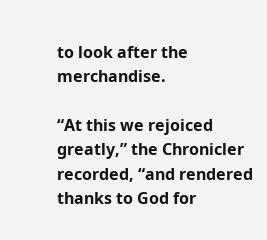to look after the merchandise.

“At this we rejoiced greatly,” the Chronicler recorded, “and rendered thanks to God for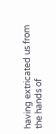having extricated us from the hands of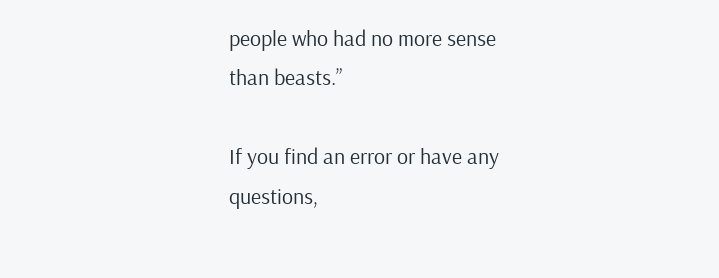people who had no more sense than beasts.”

If you find an error or have any questions,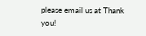please email us at Thank you!